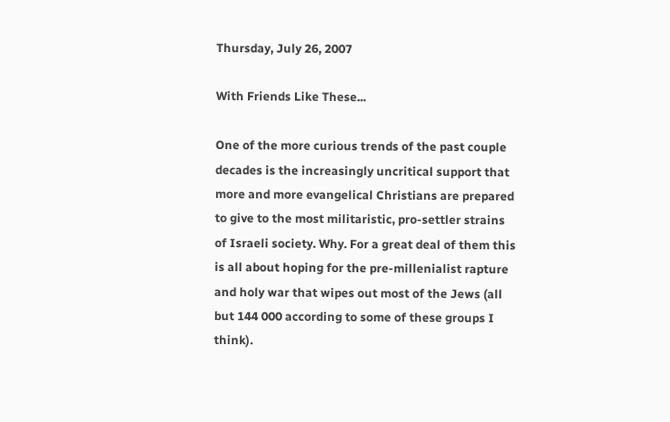Thursday, July 26, 2007

With Friends Like These...

One of the more curious trends of the past couple decades is the increasingly uncritical support that more and more evangelical Christians are prepared to give to the most militaristic, pro-settler strains of Israeli society. Why. For a great deal of them this is all about hoping for the pre-millenialist rapture and holy war that wipes out most of the Jews (all but 144 000 according to some of these groups I think).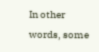In other words, some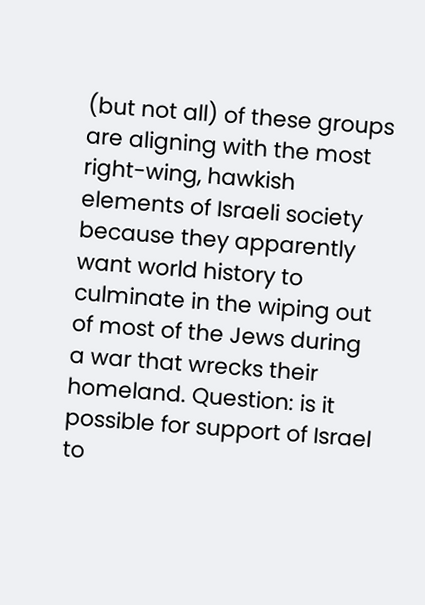(but not all) of these groups are aligning with the most right-wing, hawkish elements of Israeli society because they apparently want world history to culminate in the wiping out of most of the Jews during a war that wrecks their homeland. Question: is it possible for support of Israel to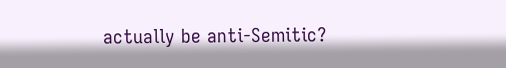actually be anti-Semitic?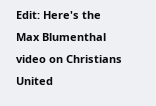Edit: Here's the Max Blumenthal video on Christians United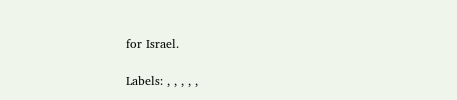for Israel.

Labels: , , , , ,